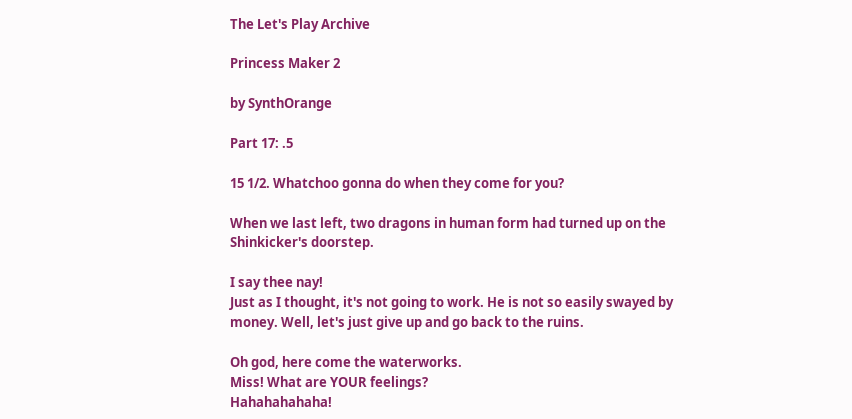The Let's Play Archive

Princess Maker 2

by SynthOrange

Part 17: .5

15 1/2. Whatchoo gonna do when they come for you?

When we last left, two dragons in human form had turned up on the Shinkicker's doorstep.

I say thee nay!
Just as I thought, it's not going to work. He is not so easily swayed by money. Well, let's just give up and go back to the ruins.

Oh god, here come the waterworks.
Miss! What are YOUR feelings?
Hahahahahaha!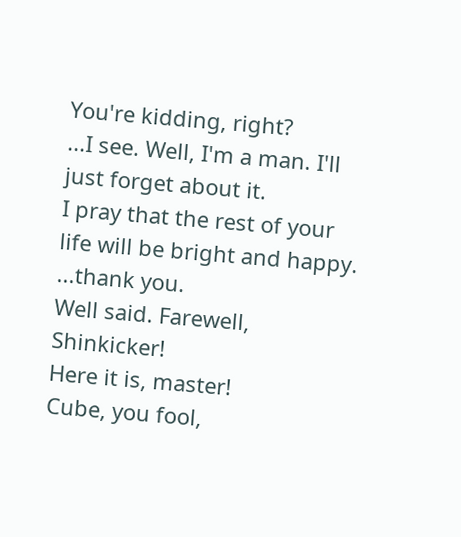You're kidding, right?
...I see. Well, I'm a man. I'll just forget about it.
I pray that the rest of your life will be bright and happy.
...thank you.
Well said. Farewell, Shinkicker!
Here it is, master!
Cube, you fool,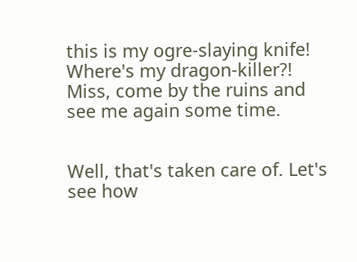this is my ogre-slaying knife! Where's my dragon-killer?!
Miss, come by the ruins and see me again some time.


Well, that's taken care of. Let's see how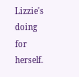Lizzie's doing for herself.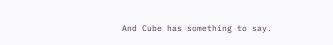And Cube has something to say.